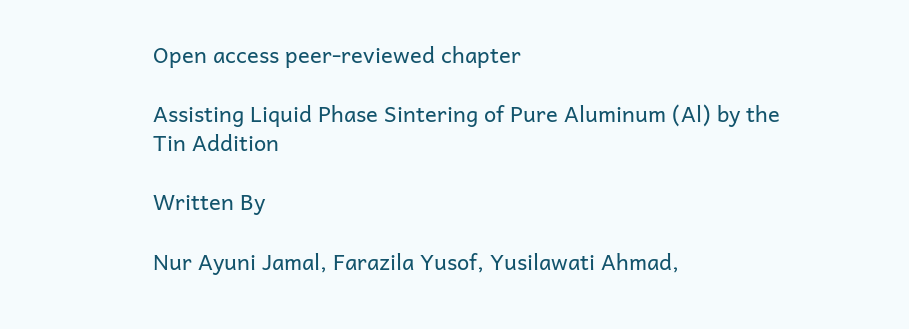Open access peer-reviewed chapter

Assisting Liquid Phase Sintering of Pure Aluminum (Al) by the Tin Addition

Written By

Nur Ayuni Jamal, Farazila Yusof, Yusilawati Ahmad,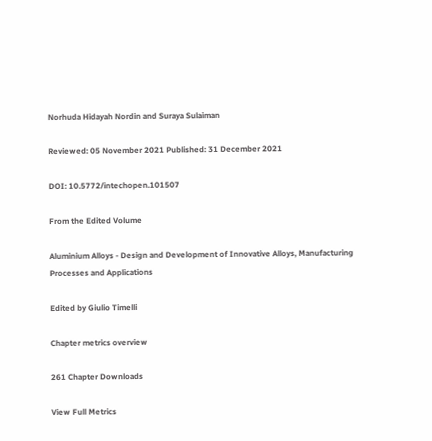Norhuda Hidayah Nordin and Suraya Sulaiman

Reviewed: 05 November 2021 Published: 31 December 2021

DOI: 10.5772/intechopen.101507

From the Edited Volume

Aluminium Alloys - Design and Development of Innovative Alloys, Manufacturing Processes and Applications

Edited by Giulio Timelli

Chapter metrics overview

261 Chapter Downloads

View Full Metrics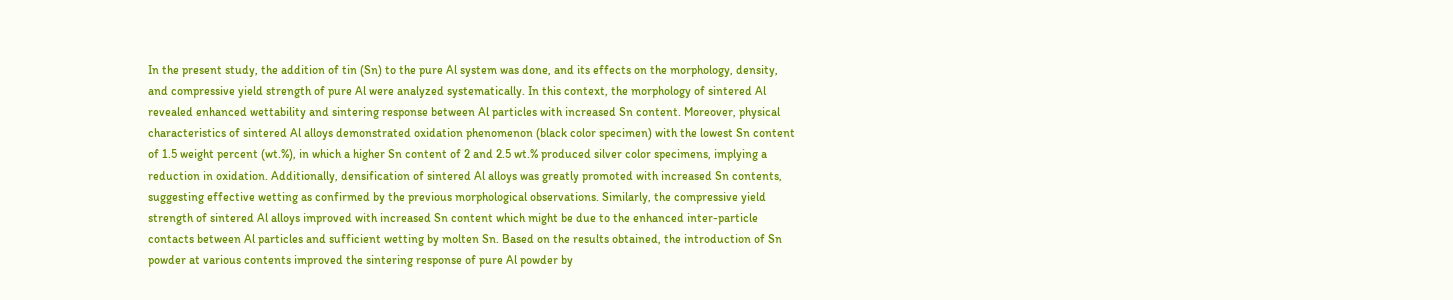In the present study, the addition of tin (Sn) to the pure Al system was done, and its effects on the morphology, density, and compressive yield strength of pure Al were analyzed systematically. In this context, the morphology of sintered Al revealed enhanced wettability and sintering response between Al particles with increased Sn content. Moreover, physical characteristics of sintered Al alloys demonstrated oxidation phenomenon (black color specimen) with the lowest Sn content of 1.5 weight percent (wt.%), in which a higher Sn content of 2 and 2.5 wt.% produced silver color specimens, implying a reduction in oxidation. Additionally, densification of sintered Al alloys was greatly promoted with increased Sn contents, suggesting effective wetting as confirmed by the previous morphological observations. Similarly, the compressive yield strength of sintered Al alloys improved with increased Sn content which might be due to the enhanced inter-particle contacts between Al particles and sufficient wetting by molten Sn. Based on the results obtained, the introduction of Sn powder at various contents improved the sintering response of pure Al powder by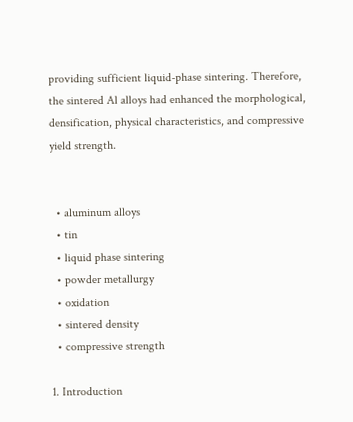providing sufficient liquid-phase sintering. Therefore, the sintered Al alloys had enhanced the morphological, densification, physical characteristics, and compressive yield strength.


  • aluminum alloys
  • tin
  • liquid phase sintering
  • powder metallurgy
  • oxidation
  • sintered density
  • compressive strength

1. Introduction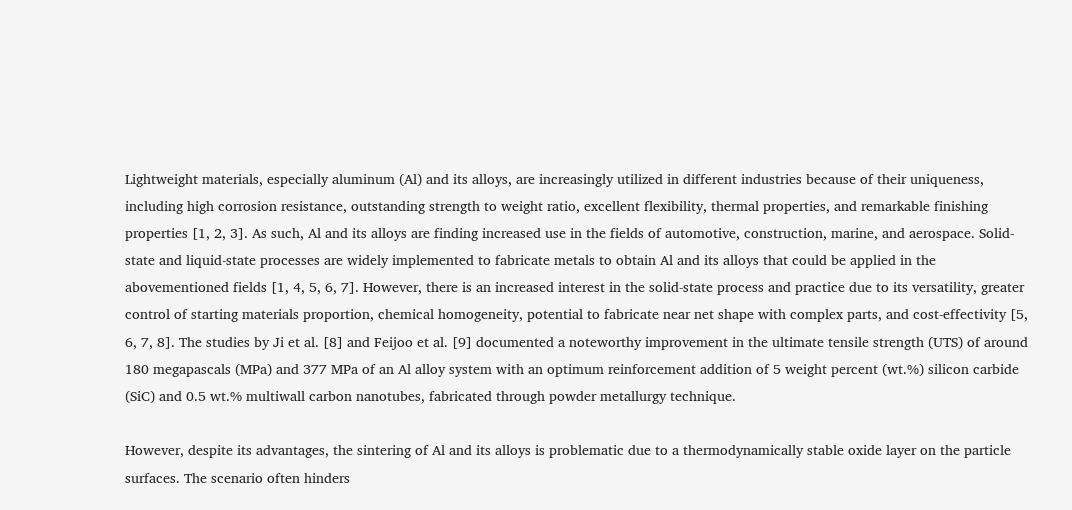Lightweight materials, especially aluminum (Al) and its alloys, are increasingly utilized in different industries because of their uniqueness, including high corrosion resistance, outstanding strength to weight ratio, excellent flexibility, thermal properties, and remarkable finishing properties [1, 2, 3]. As such, Al and its alloys are finding increased use in the fields of automotive, construction, marine, and aerospace. Solid-state and liquid-state processes are widely implemented to fabricate metals to obtain Al and its alloys that could be applied in the abovementioned fields [1, 4, 5, 6, 7]. However, there is an increased interest in the solid-state process and practice due to its versatility, greater control of starting materials proportion, chemical homogeneity, potential to fabricate near net shape with complex parts, and cost-effectivity [5, 6, 7, 8]. The studies by Ji et al. [8] and Feijoo et al. [9] documented a noteworthy improvement in the ultimate tensile strength (UTS) of around 180 megapascals (MPa) and 377 MPa of an Al alloy system with an optimum reinforcement addition of 5 weight percent (wt.%) silicon carbide (SiC) and 0.5 wt.% multiwall carbon nanotubes, fabricated through powder metallurgy technique.

However, despite its advantages, the sintering of Al and its alloys is problematic due to a thermodynamically stable oxide layer on the particle surfaces. The scenario often hinders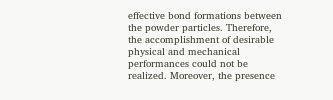effective bond formations between the powder particles. Therefore, the accomplishment of desirable physical and mechanical performances could not be realized. Moreover, the presence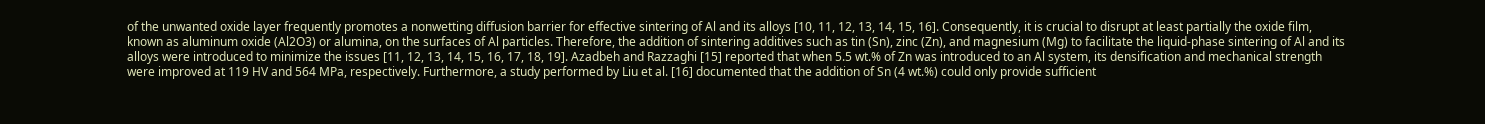of the unwanted oxide layer frequently promotes a nonwetting diffusion barrier for effective sintering of Al and its alloys [10, 11, 12, 13, 14, 15, 16]. Consequently, it is crucial to disrupt at least partially the oxide film, known as aluminum oxide (Al2O3) or alumina, on the surfaces of Al particles. Therefore, the addition of sintering additives such as tin (Sn), zinc (Zn), and magnesium (Mg) to facilitate the liquid-phase sintering of Al and its alloys were introduced to minimize the issues [11, 12, 13, 14, 15, 16, 17, 18, 19]. Azadbeh and Razzaghi [15] reported that when 5.5 wt.% of Zn was introduced to an Al system, its densification and mechanical strength were improved at 119 HV and 564 MPa, respectively. Furthermore, a study performed by Liu et al. [16] documented that the addition of Sn (4 wt.%) could only provide sufficient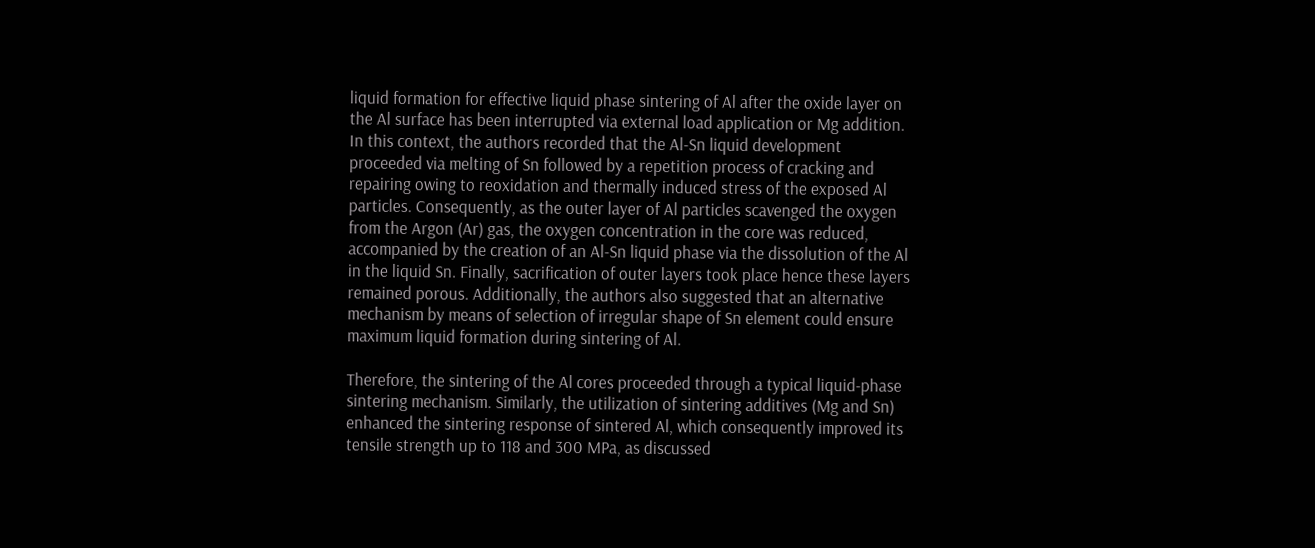liquid formation for effective liquid phase sintering of Al after the oxide layer on the Al surface has been interrupted via external load application or Mg addition. In this context, the authors recorded that the Al-Sn liquid development proceeded via melting of Sn followed by a repetition process of cracking and repairing owing to reoxidation and thermally induced stress of the exposed Al particles. Consequently, as the outer layer of Al particles scavenged the oxygen from the Argon (Ar) gas, the oxygen concentration in the core was reduced, accompanied by the creation of an Al-Sn liquid phase via the dissolution of the Al in the liquid Sn. Finally, sacrification of outer layers took place hence these layers remained porous. Additionally, the authors also suggested that an alternative mechanism by means of selection of irregular shape of Sn element could ensure maximum liquid formation during sintering of Al.

Therefore, the sintering of the Al cores proceeded through a typical liquid-phase sintering mechanism. Similarly, the utilization of sintering additives (Mg and Sn) enhanced the sintering response of sintered Al, which consequently improved its tensile strength up to 118 and 300 MPa, as discussed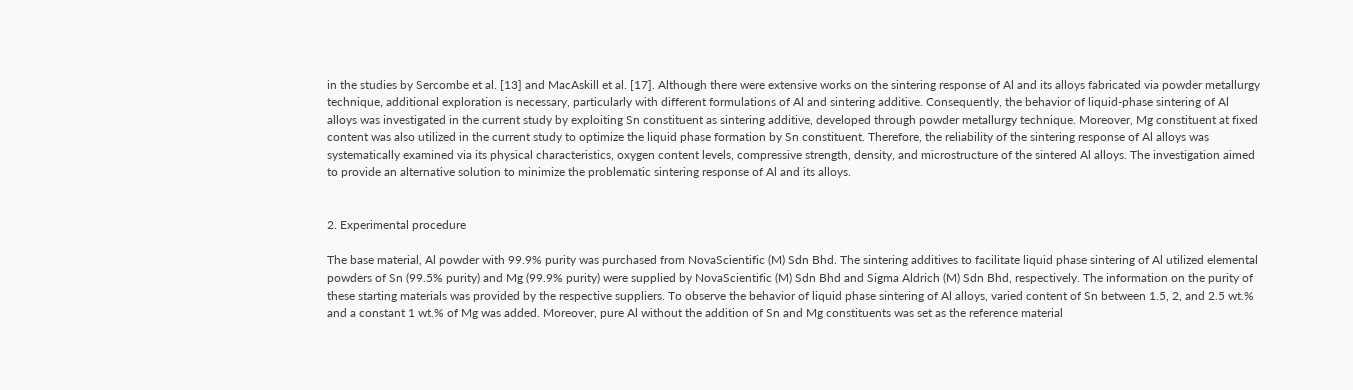in the studies by Sercombe et al. [13] and MacAskill et al. [17]. Although there were extensive works on the sintering response of Al and its alloys fabricated via powder metallurgy technique, additional exploration is necessary, particularly with different formulations of Al and sintering additive. Consequently, the behavior of liquid-phase sintering of Al alloys was investigated in the current study by exploiting Sn constituent as sintering additive, developed through powder metallurgy technique. Moreover, Mg constituent at fixed content was also utilized in the current study to optimize the liquid phase formation by Sn constituent. Therefore, the reliability of the sintering response of Al alloys was systematically examined via its physical characteristics, oxygen content levels, compressive strength, density, and microstructure of the sintered Al alloys. The investigation aimed to provide an alternative solution to minimize the problematic sintering response of Al and its alloys.


2. Experimental procedure

The base material, Al powder with 99.9% purity was purchased from NovaScientific (M) Sdn Bhd. The sintering additives to facilitate liquid phase sintering of Al utilized elemental powders of Sn (99.5% purity) and Mg (99.9% purity) were supplied by NovaScientific (M) Sdn Bhd and Sigma Aldrich (M) Sdn Bhd, respectively. The information on the purity of these starting materials was provided by the respective suppliers. To observe the behavior of liquid phase sintering of Al alloys, varied content of Sn between 1.5, 2, and 2.5 wt.% and a constant 1 wt.% of Mg was added. Moreover, pure Al without the addition of Sn and Mg constituents was set as the reference material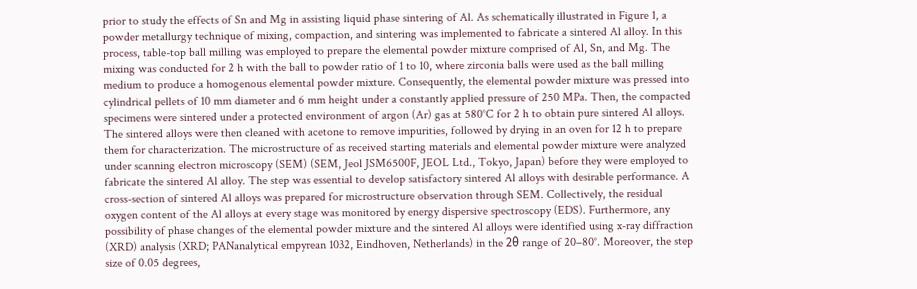prior to study the effects of Sn and Mg in assisting liquid phase sintering of Al. As schematically illustrated in Figure 1, a powder metallurgy technique of mixing, compaction, and sintering was implemented to fabricate a sintered Al alloy. In this process, table-top ball milling was employed to prepare the elemental powder mixture comprised of Al, Sn, and Mg. The mixing was conducted for 2 h with the ball to powder ratio of 1 to 10, where zirconia balls were used as the ball milling medium to produce a homogenous elemental powder mixture. Consequently, the elemental powder mixture was pressed into cylindrical pellets of 10 mm diameter and 6 mm height under a constantly applied pressure of 250 MPa. Then, the compacted specimens were sintered under a protected environment of argon (Ar) gas at 580°C for 2 h to obtain pure sintered Al alloys. The sintered alloys were then cleaned with acetone to remove impurities, followed by drying in an oven for 12 h to prepare them for characterization. The microstructure of as received starting materials and elemental powder mixture were analyzed under scanning electron microscopy (SEM) (SEM, Jeol JSM6500F, JEOL Ltd., Tokyo, Japan) before they were employed to fabricate the sintered Al alloy. The step was essential to develop satisfactory sintered Al alloys with desirable performance. A cross-section of sintered Al alloys was prepared for microstructure observation through SEM. Collectively, the residual oxygen content of the Al alloys at every stage was monitored by energy dispersive spectroscopy (EDS). Furthermore, any possibility of phase changes of the elemental powder mixture and the sintered Al alloys were identified using x-ray diffraction (XRD) analysis (XRD; PANanalytical empyrean 1032, Eindhoven, Netherlands) in the 2θ range of 20–80°. Moreover, the step size of 0.05 degrees,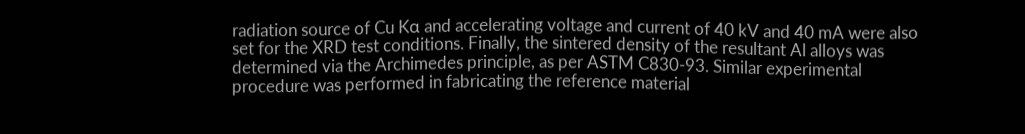radiation source of Cu Kα and accelerating voltage and current of 40 kV and 40 mA were also set for the XRD test conditions. Finally, the sintered density of the resultant Al alloys was determined via the Archimedes principle, as per ASTM C830-93. Similar experimental procedure was performed in fabricating the reference material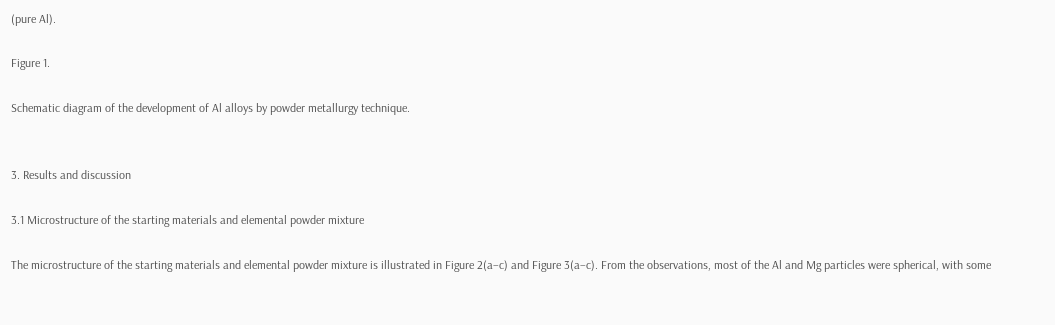(pure Al).

Figure 1.

Schematic diagram of the development of Al alloys by powder metallurgy technique.


3. Results and discussion

3.1 Microstructure of the starting materials and elemental powder mixture

The microstructure of the starting materials and elemental powder mixture is illustrated in Figure 2(a–c) and Figure 3(a–c). From the observations, most of the Al and Mg particles were spherical, with some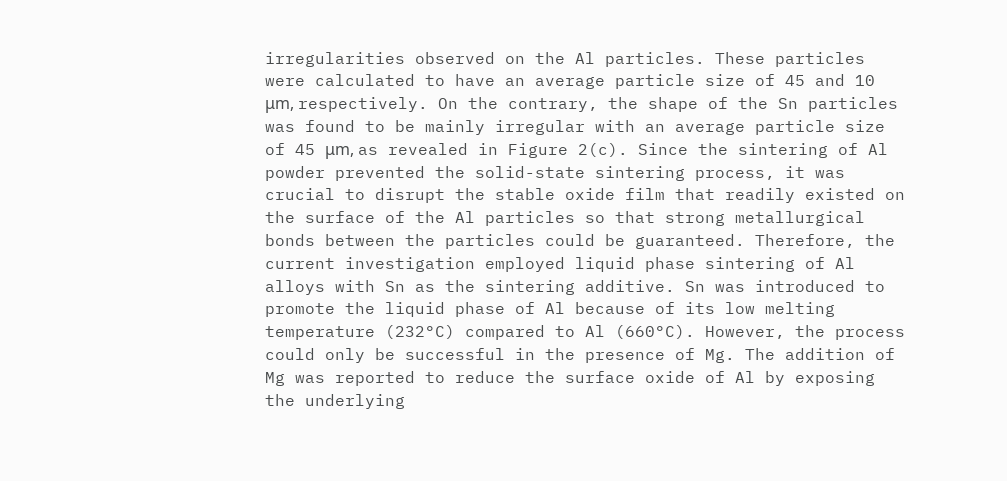irregularities observed on the Al particles. These particles were calculated to have an average particle size of 45 and 10 μm, respectively. On the contrary, the shape of the Sn particles was found to be mainly irregular with an average particle size of 45 μm, as revealed in Figure 2(c). Since the sintering of Al powder prevented the solid-state sintering process, it was crucial to disrupt the stable oxide film that readily existed on the surface of the Al particles so that strong metallurgical bonds between the particles could be guaranteed. Therefore, the current investigation employed liquid phase sintering of Al alloys with Sn as the sintering additive. Sn was introduced to promote the liquid phase of Al because of its low melting temperature (232°C) compared to Al (660°C). However, the process could only be successful in the presence of Mg. The addition of Mg was reported to reduce the surface oxide of Al by exposing the underlying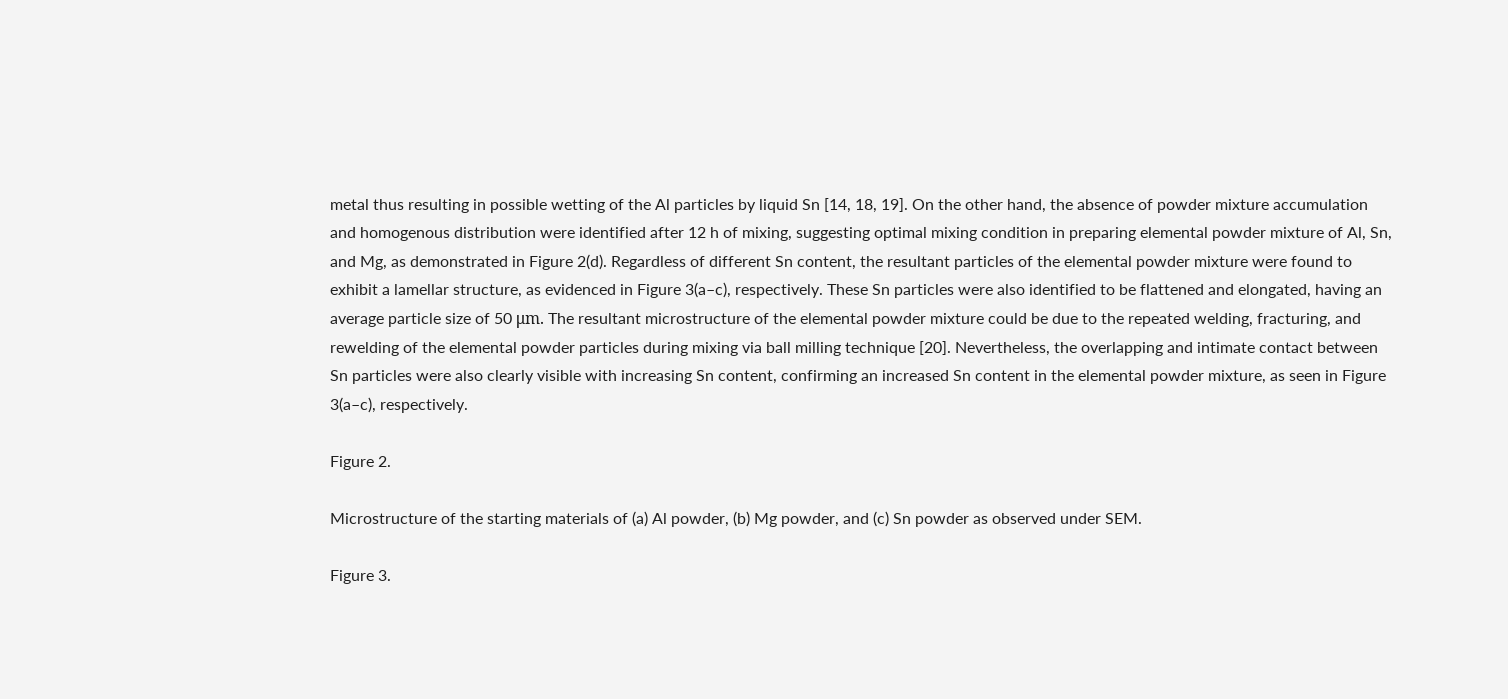metal thus resulting in possible wetting of the Al particles by liquid Sn [14, 18, 19]. On the other hand, the absence of powder mixture accumulation and homogenous distribution were identified after 12 h of mixing, suggesting optimal mixing condition in preparing elemental powder mixture of Al, Sn, and Mg, as demonstrated in Figure 2(d). Regardless of different Sn content, the resultant particles of the elemental powder mixture were found to exhibit a lamellar structure, as evidenced in Figure 3(a–c), respectively. These Sn particles were also identified to be flattened and elongated, having an average particle size of 50 μm. The resultant microstructure of the elemental powder mixture could be due to the repeated welding, fracturing, and rewelding of the elemental powder particles during mixing via ball milling technique [20]. Nevertheless, the overlapping and intimate contact between Sn particles were also clearly visible with increasing Sn content, confirming an increased Sn content in the elemental powder mixture, as seen in Figure 3(a–c), respectively.

Figure 2.

Microstructure of the starting materials of (a) Al powder, (b) Mg powder, and (c) Sn powder as observed under SEM.

Figure 3.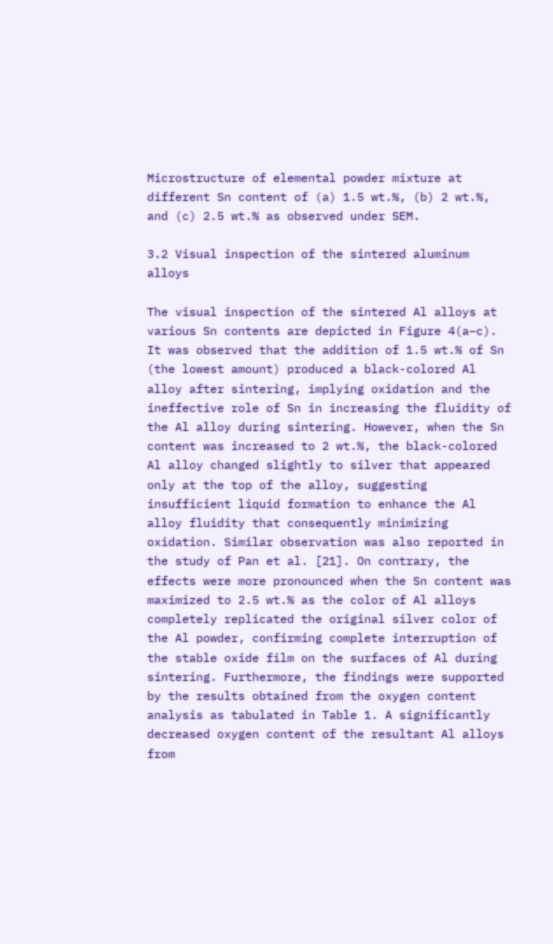Microstructure of elemental powder mixture at different Sn content of (a) 1.5 wt.%, (b) 2 wt.%, and (c) 2.5 wt.% as observed under SEM.

3.2 Visual inspection of the sintered aluminum alloys

The visual inspection of the sintered Al alloys at various Sn contents are depicted in Figure 4(a–c). It was observed that the addition of 1.5 wt.% of Sn (the lowest amount) produced a black-colored Al alloy after sintering, implying oxidation and the ineffective role of Sn in increasing the fluidity of the Al alloy during sintering. However, when the Sn content was increased to 2 wt.%, the black-colored Al alloy changed slightly to silver that appeared only at the top of the alloy, suggesting insufficient liquid formation to enhance the Al alloy fluidity that consequently minimizing oxidation. Similar observation was also reported in the study of Pan et al. [21]. On contrary, the effects were more pronounced when the Sn content was maximized to 2.5 wt.% as the color of Al alloys completely replicated the original silver color of the Al powder, confirming complete interruption of the stable oxide film on the surfaces of Al during sintering. Furthermore, the findings were supported by the results obtained from the oxygen content analysis as tabulated in Table 1. A significantly decreased oxygen content of the resultant Al alloys from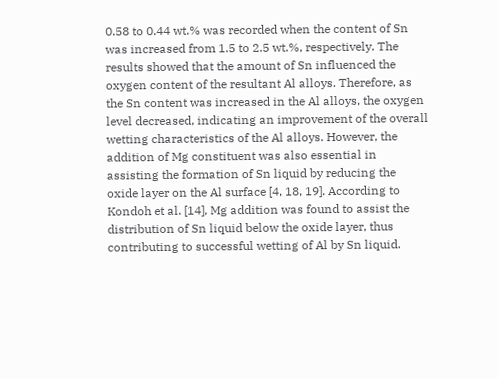0.58 to 0.44 wt.% was recorded when the content of Sn was increased from 1.5 to 2.5 wt.%, respectively. The results showed that the amount of Sn influenced the oxygen content of the resultant Al alloys. Therefore, as the Sn content was increased in the Al alloys, the oxygen level decreased, indicating an improvement of the overall wetting characteristics of the Al alloys. However, the addition of Mg constituent was also essential in assisting the formation of Sn liquid by reducing the oxide layer on the Al surface [4, 18, 19]. According to Kondoh et al. [14], Mg addition was found to assist the distribution of Sn liquid below the oxide layer, thus contributing to successful wetting of Al by Sn liquid.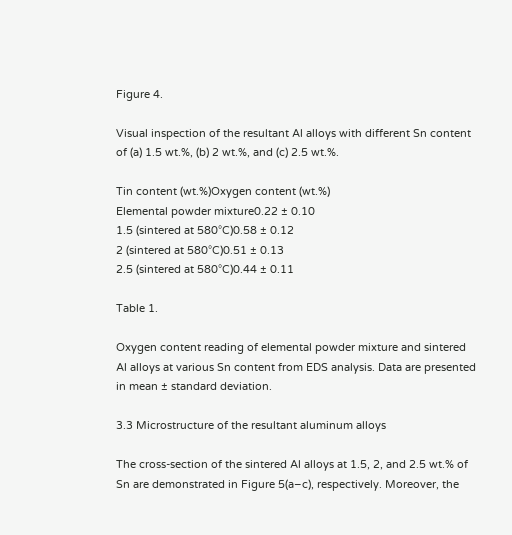Figure 4.

Visual inspection of the resultant Al alloys with different Sn content of (a) 1.5 wt.%, (b) 2 wt.%, and (c) 2.5 wt.%.

Tin content (wt.%)Oxygen content (wt.%)
Elemental powder mixture0.22 ± 0.10
1.5 (sintered at 580°C)0.58 ± 0.12
2 (sintered at 580°C)0.51 ± 0.13
2.5 (sintered at 580°C)0.44 ± 0.11

Table 1.

Oxygen content reading of elemental powder mixture and sintered Al alloys at various Sn content from EDS analysis. Data are presented in mean ± standard deviation.

3.3 Microstructure of the resultant aluminum alloys

The cross-section of the sintered Al alloys at 1.5, 2, and 2.5 wt.% of Sn are demonstrated in Figure 5(a–c), respectively. Moreover, the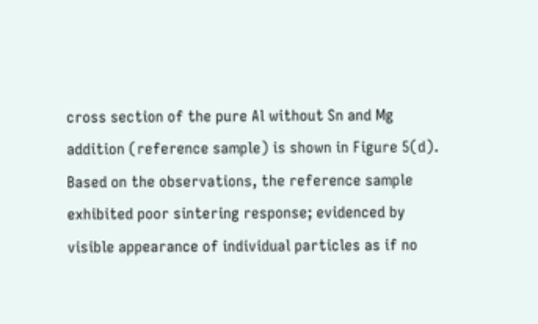cross section of the pure Al without Sn and Mg addition (reference sample) is shown in Figure 5(d). Based on the observations, the reference sample exhibited poor sintering response; evidenced by visible appearance of individual particles as if no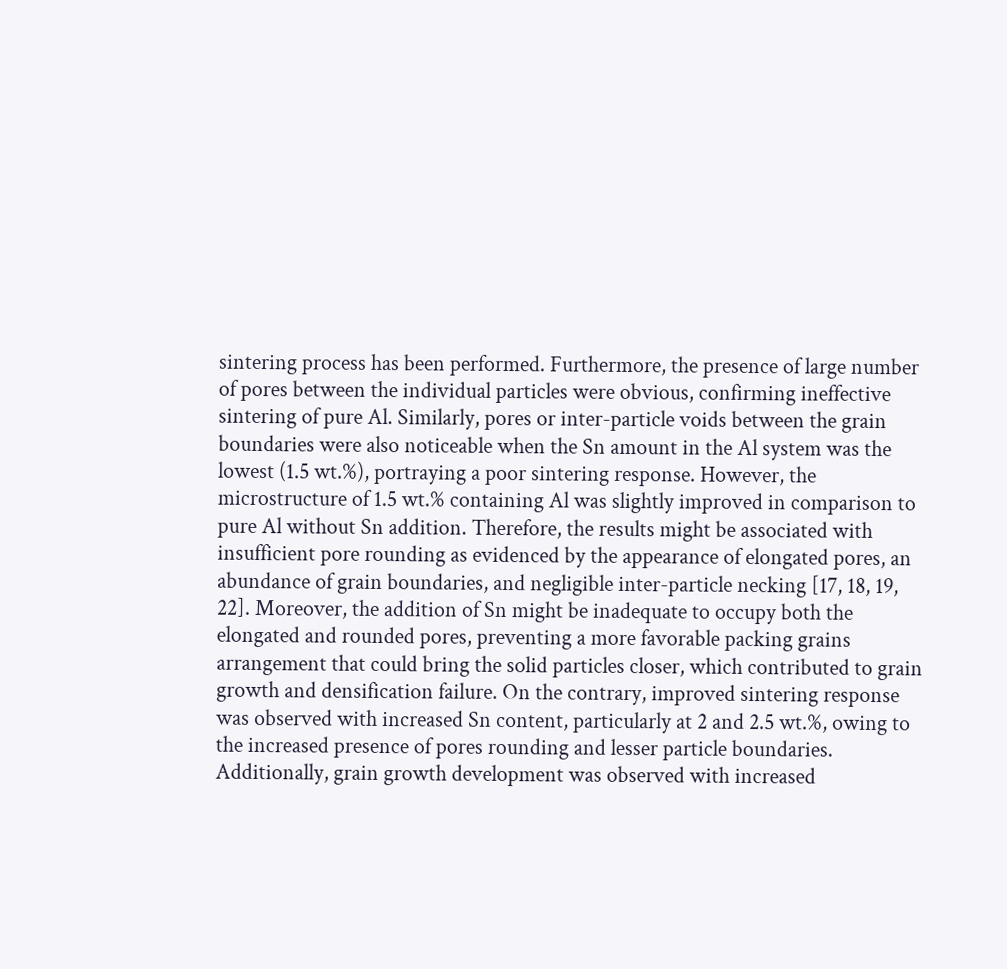sintering process has been performed. Furthermore, the presence of large number of pores between the individual particles were obvious, confirming ineffective sintering of pure Al. Similarly, pores or inter-particle voids between the grain boundaries were also noticeable when the Sn amount in the Al system was the lowest (1.5 wt.%), portraying a poor sintering response. However, the microstructure of 1.5 wt.% containing Al was slightly improved in comparison to pure Al without Sn addition. Therefore, the results might be associated with insufficient pore rounding as evidenced by the appearance of elongated pores, an abundance of grain boundaries, and negligible inter-particle necking [17, 18, 19, 22]. Moreover, the addition of Sn might be inadequate to occupy both the elongated and rounded pores, preventing a more favorable packing grains arrangement that could bring the solid particles closer, which contributed to grain growth and densification failure. On the contrary, improved sintering response was observed with increased Sn content, particularly at 2 and 2.5 wt.%, owing to the increased presence of pores rounding and lesser particle boundaries. Additionally, grain growth development was observed with increased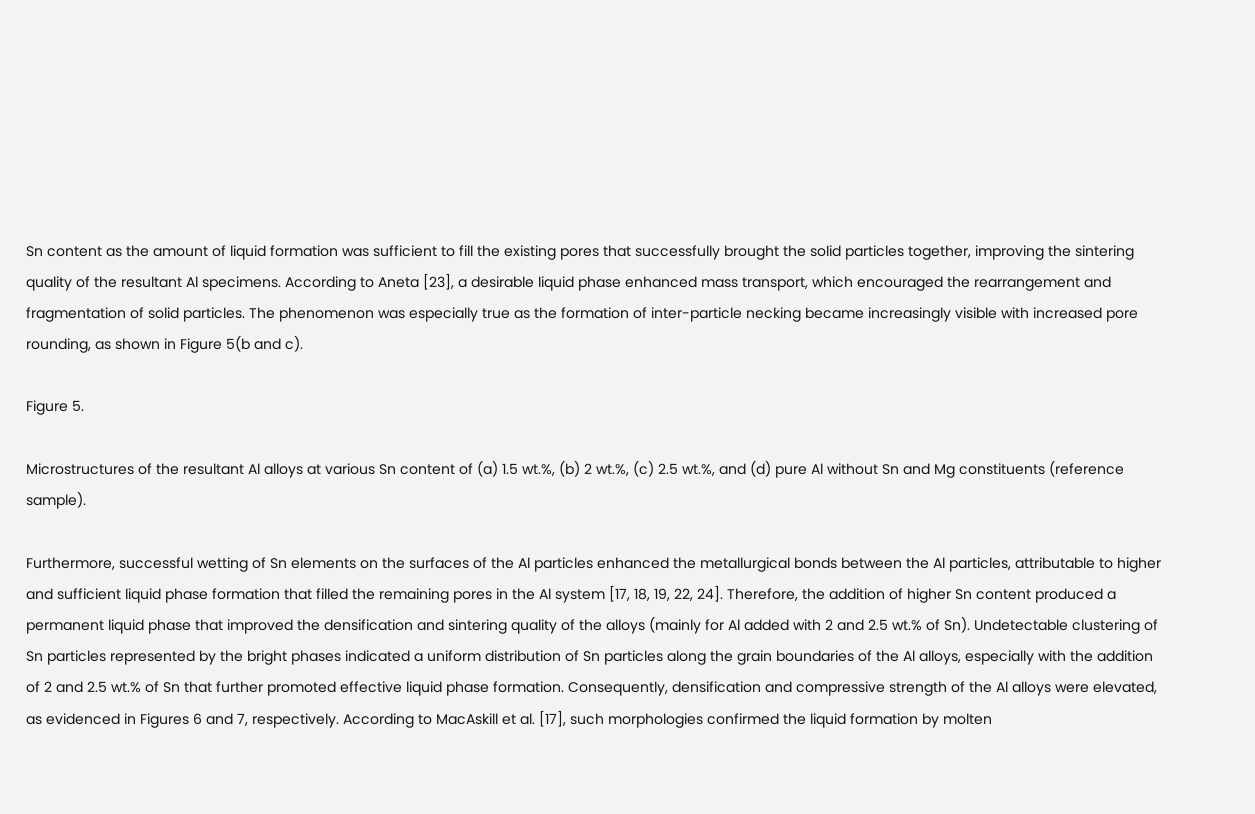Sn content as the amount of liquid formation was sufficient to fill the existing pores that successfully brought the solid particles together, improving the sintering quality of the resultant Al specimens. According to Aneta [23], a desirable liquid phase enhanced mass transport, which encouraged the rearrangement and fragmentation of solid particles. The phenomenon was especially true as the formation of inter-particle necking became increasingly visible with increased pore rounding, as shown in Figure 5(b and c).

Figure 5.

Microstructures of the resultant Al alloys at various Sn content of (a) 1.5 wt.%, (b) 2 wt.%, (c) 2.5 wt.%, and (d) pure Al without Sn and Mg constituents (reference sample).

Furthermore, successful wetting of Sn elements on the surfaces of the Al particles enhanced the metallurgical bonds between the Al particles, attributable to higher and sufficient liquid phase formation that filled the remaining pores in the Al system [17, 18, 19, 22, 24]. Therefore, the addition of higher Sn content produced a permanent liquid phase that improved the densification and sintering quality of the alloys (mainly for Al added with 2 and 2.5 wt.% of Sn). Undetectable clustering of Sn particles represented by the bright phases indicated a uniform distribution of Sn particles along the grain boundaries of the Al alloys, especially with the addition of 2 and 2.5 wt.% of Sn that further promoted effective liquid phase formation. Consequently, densification and compressive strength of the Al alloys were elevated, as evidenced in Figures 6 and 7, respectively. According to MacAskill et al. [17], such morphologies confirmed the liquid formation by molten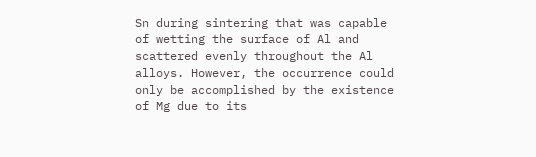Sn during sintering that was capable of wetting the surface of Al and scattered evenly throughout the Al alloys. However, the occurrence could only be accomplished by the existence of Mg due to its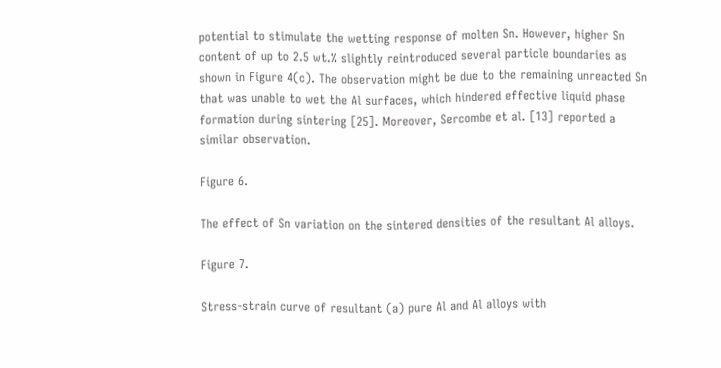potential to stimulate the wetting response of molten Sn. However, higher Sn content of up to 2.5 wt.% slightly reintroduced several particle boundaries as shown in Figure 4(c). The observation might be due to the remaining unreacted Sn that was unable to wet the Al surfaces, which hindered effective liquid phase formation during sintering [25]. Moreover, Sercombe et al. [13] reported a similar observation.

Figure 6.

The effect of Sn variation on the sintered densities of the resultant Al alloys.

Figure 7.

Stress-strain curve of resultant (a) pure Al and Al alloys with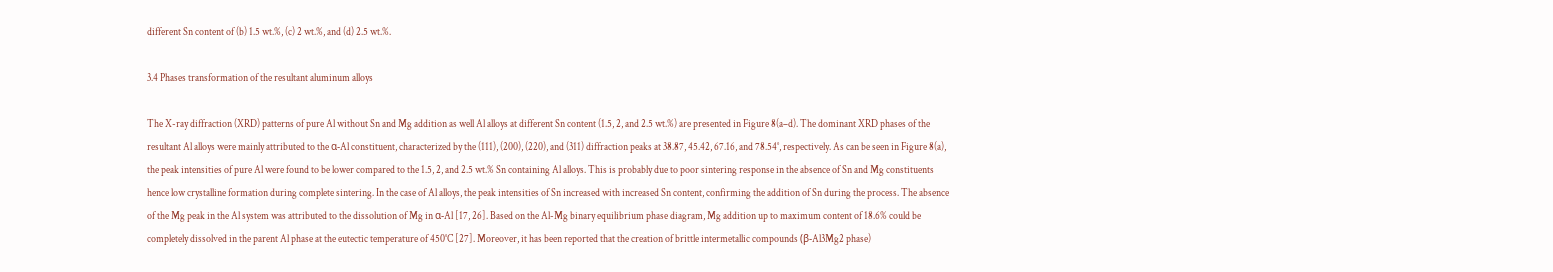different Sn content of (b) 1.5 wt.%, (c) 2 wt.%, and (d) 2.5 wt.%.

3.4 Phases transformation of the resultant aluminum alloys

The X-ray diffraction (XRD) patterns of pure Al without Sn and Mg addition as well Al alloys at different Sn content (1.5, 2, and 2.5 wt.%) are presented in Figure 8(a–d). The dominant XRD phases of the resultant Al alloys were mainly attributed to the α-Al constituent, characterized by the (111), (200), (220), and (311) diffraction peaks at 38.87, 45.42, 67.16, and 78.54°, respectively. As can be seen in Figure 8(a), the peak intensities of pure Al were found to be lower compared to the 1.5, 2, and 2.5 wt.% Sn containing Al alloys. This is probably due to poor sintering response in the absence of Sn and Mg constituents hence low crystalline formation during complete sintering. In the case of Al alloys, the peak intensities of Sn increased with increased Sn content, confirming the addition of Sn during the process. The absence of the Mg peak in the Al system was attributed to the dissolution of Mg in α-Al [17, 26]. Based on the Al-Mg binary equilibrium phase diagram, Mg addition up to maximum content of 18.6% could be completely dissolved in the parent Al phase at the eutectic temperature of 450°C [27]. Moreover, it has been reported that the creation of brittle intermetallic compounds (β-Al3Mg2 phase)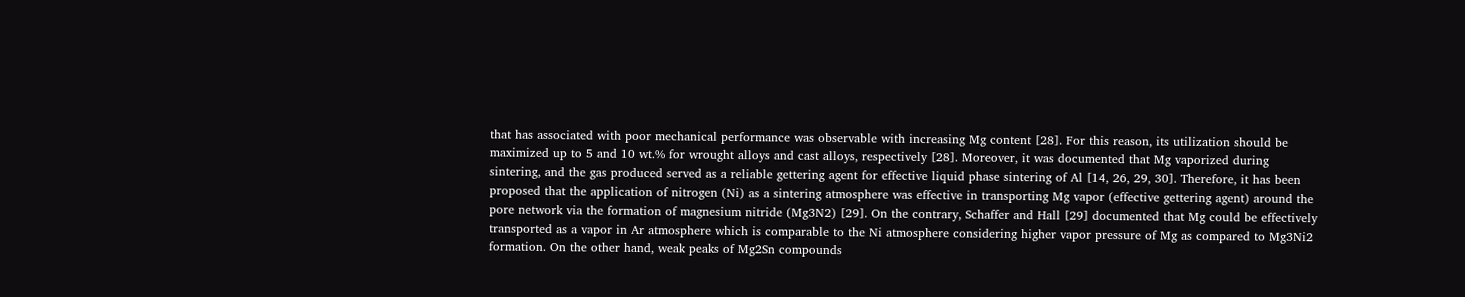that has associated with poor mechanical performance was observable with increasing Mg content [28]. For this reason, its utilization should be maximized up to 5 and 10 wt.% for wrought alloys and cast alloys, respectively [28]. Moreover, it was documented that Mg vaporized during sintering, and the gas produced served as a reliable gettering agent for effective liquid phase sintering of Al [14, 26, 29, 30]. Therefore, it has been proposed that the application of nitrogen (Ni) as a sintering atmosphere was effective in transporting Mg vapor (effective gettering agent) around the pore network via the formation of magnesium nitride (Mg3N2) [29]. On the contrary, Schaffer and Hall [29] documented that Mg could be effectively transported as a vapor in Ar atmosphere which is comparable to the Ni atmosphere considering higher vapor pressure of Mg as compared to Mg3Ni2 formation. On the other hand, weak peaks of Mg2Sn compounds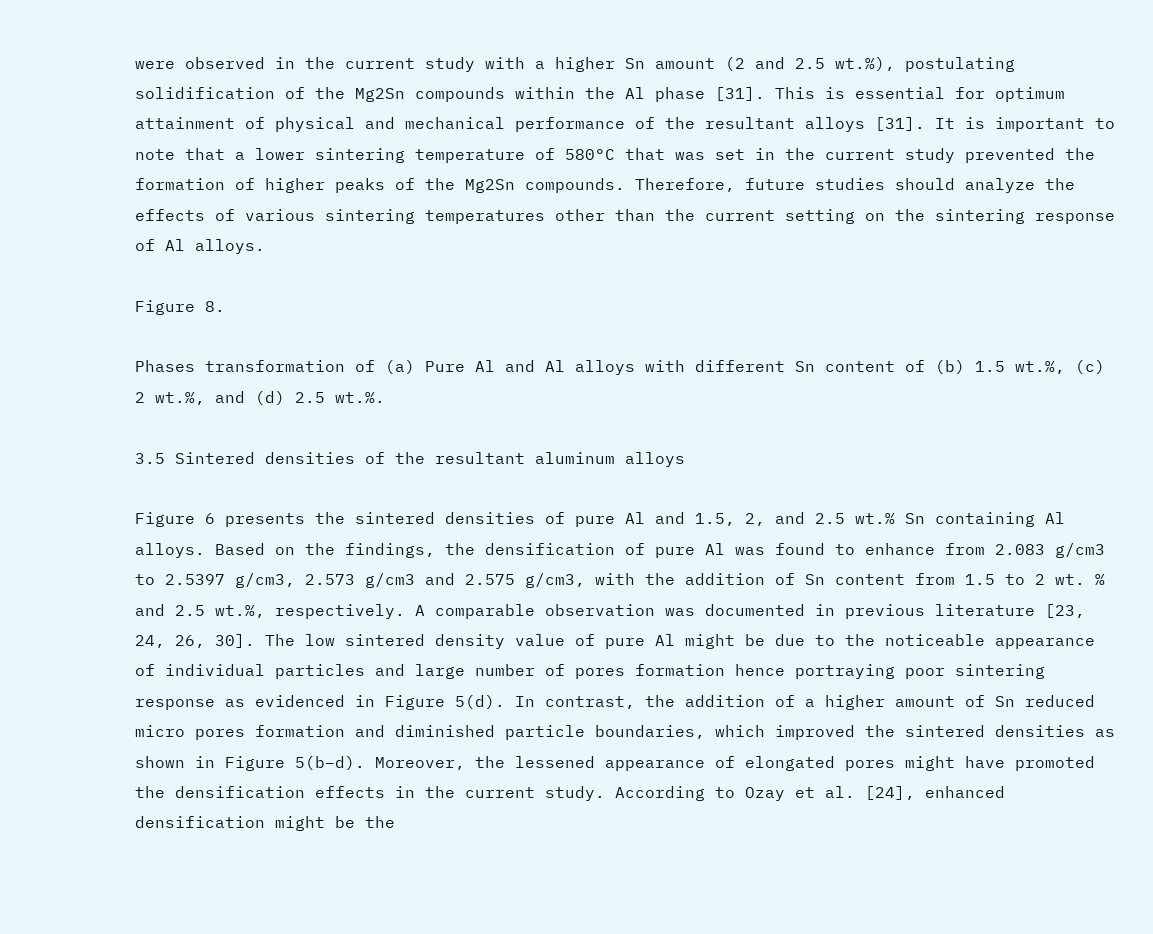were observed in the current study with a higher Sn amount (2 and 2.5 wt.%), postulating solidification of the Mg2Sn compounds within the Al phase [31]. This is essential for optimum attainment of physical and mechanical performance of the resultant alloys [31]. It is important to note that a lower sintering temperature of 580°C that was set in the current study prevented the formation of higher peaks of the Mg2Sn compounds. Therefore, future studies should analyze the effects of various sintering temperatures other than the current setting on the sintering response of Al alloys.

Figure 8.

Phases transformation of (a) Pure Al and Al alloys with different Sn content of (b) 1.5 wt.%, (c) 2 wt.%, and (d) 2.5 wt.%.

3.5 Sintered densities of the resultant aluminum alloys

Figure 6 presents the sintered densities of pure Al and 1.5, 2, and 2.5 wt.% Sn containing Al alloys. Based on the findings, the densification of pure Al was found to enhance from 2.083 g/cm3 to 2.5397 g/cm3, 2.573 g/cm3 and 2.575 g/cm3, with the addition of Sn content from 1.5 to 2 wt. % and 2.5 wt.%, respectively. A comparable observation was documented in previous literature [23, 24, 26, 30]. The low sintered density value of pure Al might be due to the noticeable appearance of individual particles and large number of pores formation hence portraying poor sintering response as evidenced in Figure 5(d). In contrast, the addition of a higher amount of Sn reduced micro pores formation and diminished particle boundaries, which improved the sintered densities as shown in Figure 5(b–d). Moreover, the lessened appearance of elongated pores might have promoted the densification effects in the current study. According to Ozay et al. [24], enhanced densification might be the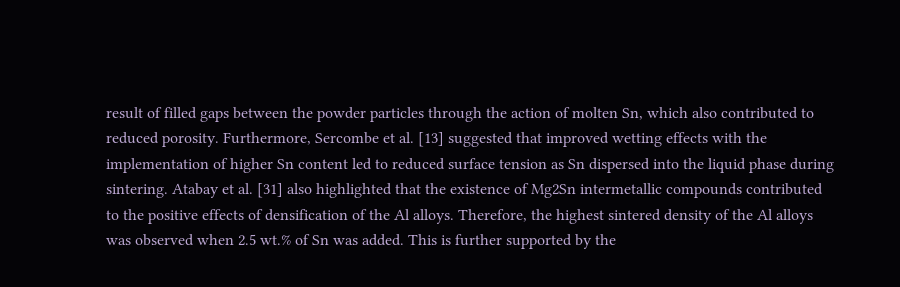result of filled gaps between the powder particles through the action of molten Sn, which also contributed to reduced porosity. Furthermore, Sercombe et al. [13] suggested that improved wetting effects with the implementation of higher Sn content led to reduced surface tension as Sn dispersed into the liquid phase during sintering. Atabay et al. [31] also highlighted that the existence of Mg2Sn intermetallic compounds contributed to the positive effects of densification of the Al alloys. Therefore, the highest sintered density of the Al alloys was observed when 2.5 wt.% of Sn was added. This is further supported by the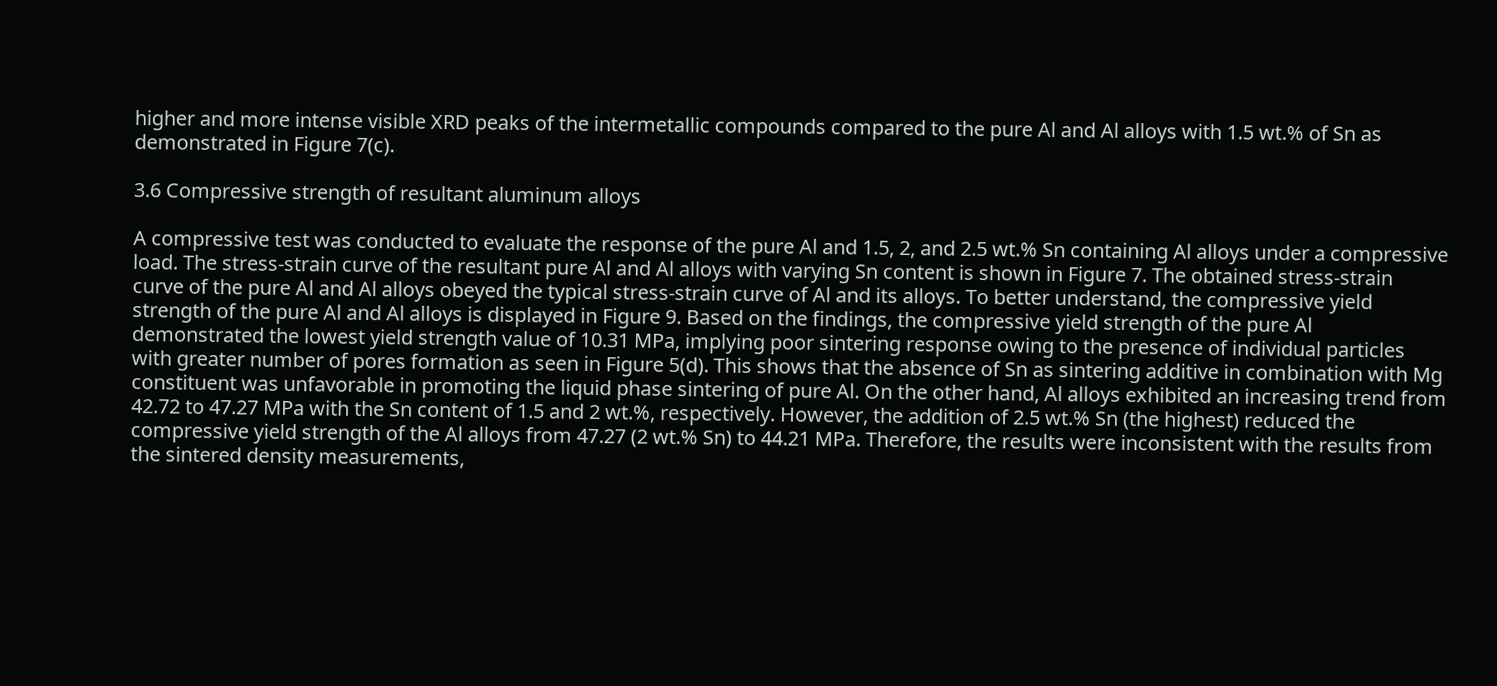higher and more intense visible XRD peaks of the intermetallic compounds compared to the pure Al and Al alloys with 1.5 wt.% of Sn as demonstrated in Figure 7(c).

3.6 Compressive strength of resultant aluminum alloys

A compressive test was conducted to evaluate the response of the pure Al and 1.5, 2, and 2.5 wt.% Sn containing Al alloys under a compressive load. The stress-strain curve of the resultant pure Al and Al alloys with varying Sn content is shown in Figure 7. The obtained stress-strain curve of the pure Al and Al alloys obeyed the typical stress-strain curve of Al and its alloys. To better understand, the compressive yield strength of the pure Al and Al alloys is displayed in Figure 9. Based on the findings, the compressive yield strength of the pure Al demonstrated the lowest yield strength value of 10.31 MPa, implying poor sintering response owing to the presence of individual particles with greater number of pores formation as seen in Figure 5(d). This shows that the absence of Sn as sintering additive in combination with Mg constituent was unfavorable in promoting the liquid phase sintering of pure Al. On the other hand, Al alloys exhibited an increasing trend from 42.72 to 47.27 MPa with the Sn content of 1.5 and 2 wt.%, respectively. However, the addition of 2.5 wt.% Sn (the highest) reduced the compressive yield strength of the Al alloys from 47.27 (2 wt.% Sn) to 44.21 MPa. Therefore, the results were inconsistent with the results from the sintered density measurements,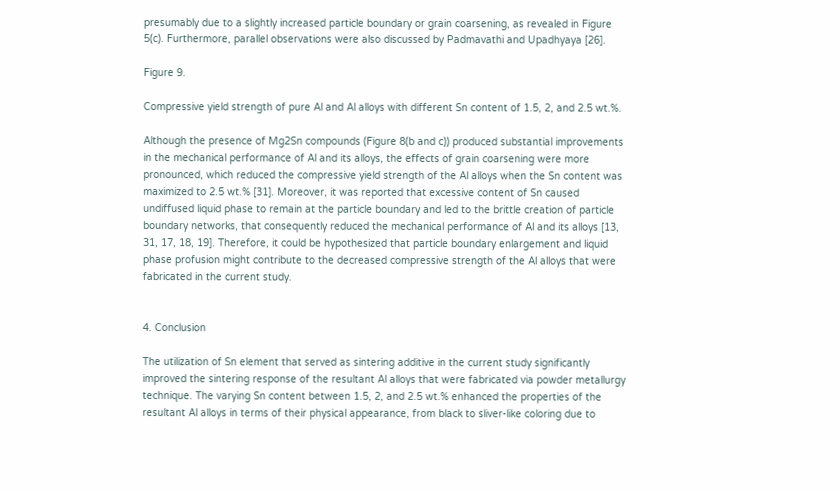presumably due to a slightly increased particle boundary or grain coarsening, as revealed in Figure 5(c). Furthermore, parallel observations were also discussed by Padmavathi and Upadhyaya [26].

Figure 9.

Compressive yield strength of pure Al and Al alloys with different Sn content of 1.5, 2, and 2.5 wt.%.

Although the presence of Mg2Sn compounds (Figure 8(b and c)) produced substantial improvements in the mechanical performance of Al and its alloys, the effects of grain coarsening were more pronounced, which reduced the compressive yield strength of the Al alloys when the Sn content was maximized to 2.5 wt.% [31]. Moreover, it was reported that excessive content of Sn caused undiffused liquid phase to remain at the particle boundary and led to the brittle creation of particle boundary networks, that consequently reduced the mechanical performance of Al and its alloys [13, 31, 17, 18, 19]. Therefore, it could be hypothesized that particle boundary enlargement and liquid phase profusion might contribute to the decreased compressive strength of the Al alloys that were fabricated in the current study.


4. Conclusion

The utilization of Sn element that served as sintering additive in the current study significantly improved the sintering response of the resultant Al alloys that were fabricated via powder metallurgy technique. The varying Sn content between 1.5, 2, and 2.5 wt.% enhanced the properties of the resultant Al alloys in terms of their physical appearance, from black to sliver-like coloring due to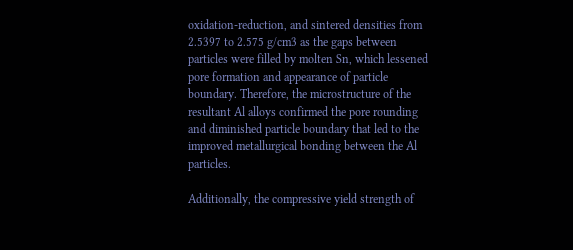oxidation-reduction, and sintered densities from 2.5397 to 2.575 g/cm3 as the gaps between particles were filled by molten Sn, which lessened pore formation and appearance of particle boundary. Therefore, the microstructure of the resultant Al alloys confirmed the pore rounding and diminished particle boundary that led to the improved metallurgical bonding between the Al particles.

Additionally, the compressive yield strength of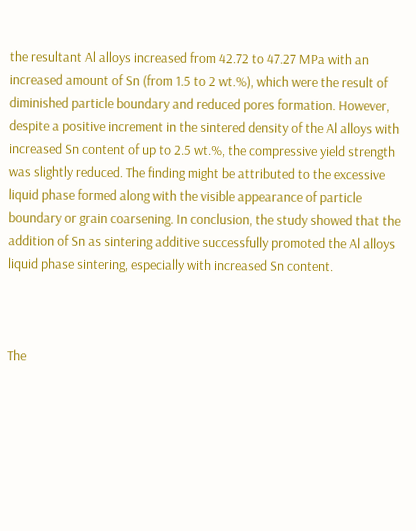the resultant Al alloys increased from 42.72 to 47.27 MPa with an increased amount of Sn (from 1.5 to 2 wt.%), which were the result of diminished particle boundary and reduced pores formation. However, despite a positive increment in the sintered density of the Al alloys with increased Sn content of up to 2.5 wt.%, the compressive yield strength was slightly reduced. The finding might be attributed to the excessive liquid phase formed along with the visible appearance of particle boundary or grain coarsening. In conclusion, the study showed that the addition of Sn as sintering additive successfully promoted the Al alloys liquid phase sintering, especially with increased Sn content.



The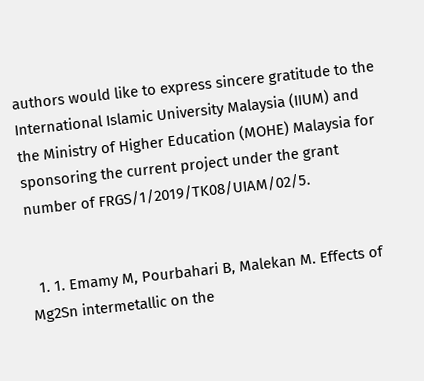authors would like to express sincere gratitude to the International Islamic University Malaysia (IIUM) and the Ministry of Higher Education (MOHE) Malaysia for sponsoring the current project under the grant number of FRGS/1/2019/TK08/UIAM/02/5.


  1. 1. Emamy M, Pourbahari B, Malekan M. Effects of Mg2Sn intermetallic on the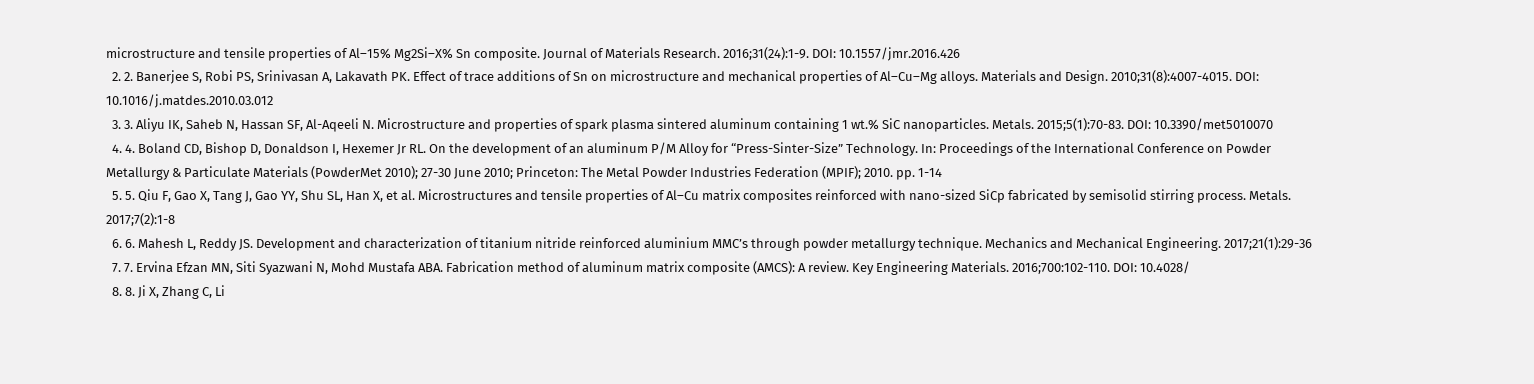microstructure and tensile properties of Al–15% Mg2Si–X% Sn composite. Journal of Materials Research. 2016;31(24):1-9. DOI: 10.1557/jmr.2016.426
  2. 2. Banerjee S, Robi PS, Srinivasan A, Lakavath PK. Effect of trace additions of Sn on microstructure and mechanical properties of Al–Cu–Mg alloys. Materials and Design. 2010;31(8):4007-4015. DOI: 10.1016/j.matdes.2010.03.012
  3. 3. Aliyu IK, Saheb N, Hassan SF, Al-Aqeeli N. Microstructure and properties of spark plasma sintered aluminum containing 1 wt.% SiC nanoparticles. Metals. 2015;5(1):70-83. DOI: 10.3390/met5010070
  4. 4. Boland CD, Bishop D, Donaldson I, Hexemer Jr RL. On the development of an aluminum P/M Alloy for “Press-Sinter-Size” Technology. In: Proceedings of the International Conference on Powder Metallurgy & Particulate Materials (PowderMet 2010); 27-30 June 2010; Princeton: The Metal Powder Industries Federation (MPIF); 2010. pp. 1-14
  5. 5. Qiu F, Gao X, Tang J, Gao YY, Shu SL, Han X, et al. Microstructures and tensile properties of Al–Cu matrix composites reinforced with nano-sized SiCp fabricated by semisolid stirring process. Metals. 2017;7(2):1-8
  6. 6. Mahesh L, Reddy JS. Development and characterization of titanium nitride reinforced aluminium MMC’s through powder metallurgy technique. Mechanics and Mechanical Engineering. 2017;21(1):29-36
  7. 7. Ervina Efzan MN, Siti Syazwani N, Mohd Mustafa ABA. Fabrication method of aluminum matrix composite (AMCS): A review. Key Engineering Materials. 2016;700:102-110. DOI: 10.4028/
  8. 8. Ji X, Zhang C, Li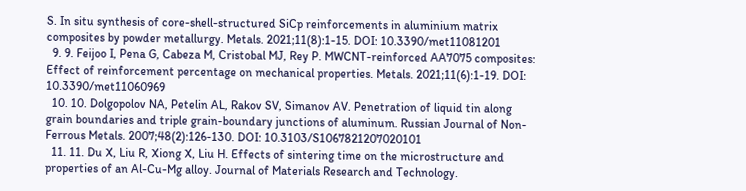S. In situ synthesis of core-shell-structured SiCp reinforcements in aluminium matrix composites by powder metallurgy. Metals. 2021;11(8):1-15. DOI: 10.3390/met11081201
  9. 9. Feijoo I, Pena G, Cabeza M, Cristobal MJ, Rey P. MWCNT-reinforced AA7075 composites: Effect of reinforcement percentage on mechanical properties. Metals. 2021;11(6):1-19. DOI: 10.3390/met11060969
  10. 10. Dolgopolov NA, Petelin AL, Rakov SV, Simanov AV. Penetration of liquid tin along grain boundaries and triple grain-boundary junctions of aluminum. Russian Journal of Non-Ferrous Metals. 2007;48(2):126-130. DOI: 10.3103/S1067821207020101
  11. 11. Du X, Liu R, Xiong X, Liu H. Effects of sintering time on the microstructure and properties of an Al-Cu-Mg alloy. Journal of Materials Research and Technology.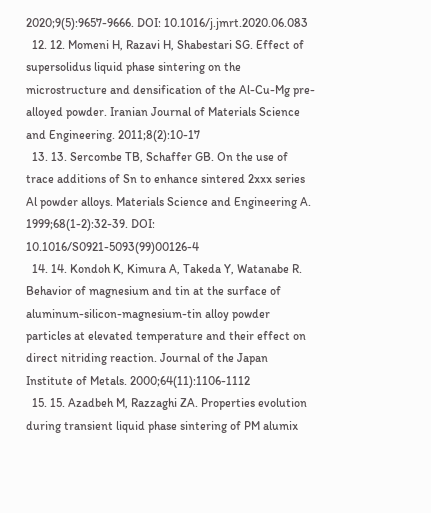2020;9(5):9657-9666. DOI: 10.1016/j.jmrt.2020.06.083
  12. 12. Momeni H, Razavi H, Shabestari SG. Effect of supersolidus liquid phase sintering on the microstructure and densification of the Al-Cu-Mg pre-alloyed powder. Iranian Journal of Materials Science and Engineering. 2011;8(2):10-17
  13. 13. Sercombe TB, Schaffer GB. On the use of trace additions of Sn to enhance sintered 2xxx series Al powder alloys. Materials Science and Engineering A. 1999;68(1-2):32-39. DOI: 10.1016/S0921-5093(99)00126-4
  14. 14. Kondoh K, Kimura A, Takeda Y, Watanabe R. Behavior of magnesium and tin at the surface of aluminum-silicon-magnesium-tin alloy powder particles at elevated temperature and their effect on direct nitriding reaction. Journal of the Japan Institute of Metals. 2000;64(11):1106-1112
  15. 15. Azadbeh M, Razzaghi ZA. Properties evolution during transient liquid phase sintering of PM alumix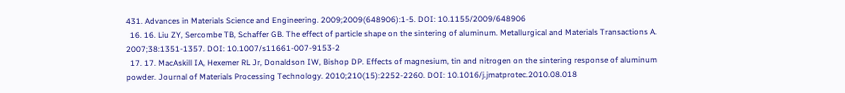431. Advances in Materials Science and Engineering. 2009;2009(648906):1-5. DOI: 10.1155/2009/648906
  16. 16. Liu ZY, Sercombe TB, Schaffer GB. The effect of particle shape on the sintering of aluminum. Metallurgical and Materials Transactions A. 2007;38:1351-1357. DOI: 10.1007/s11661-007-9153-2
  17. 17. MacAskill IA, Hexemer RL Jr, Donaldson IW, Bishop DP. Effects of magnesium, tin and nitrogen on the sintering response of aluminum powder. Journal of Materials Processing Technology. 2010;210(15):2252-2260. DOI: 10.1016/j.jmatprotec.2010.08.018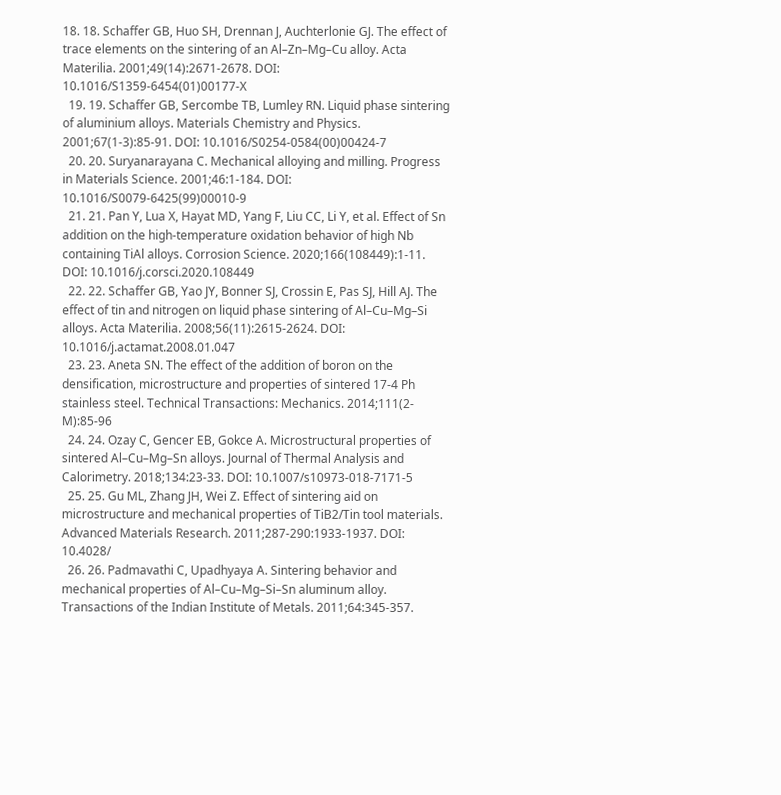18. 18. Schaffer GB, Huo SH, Drennan J, Auchterlonie GJ. The effect of trace elements on the sintering of an Al–Zn–Mg–Cu alloy. Acta Materilia. 2001;49(14):2671-2678. DOI: 10.1016/S1359-6454(01)00177-X
  19. 19. Schaffer GB, Sercombe TB, Lumley RN. Liquid phase sintering of aluminium alloys. Materials Chemistry and Physics. 2001;67(1-3):85-91. DOI: 10.1016/S0254-0584(00)00424-7
  20. 20. Suryanarayana C. Mechanical alloying and milling. Progress in Materials Science. 2001;46:1-184. DOI: 10.1016/S0079-6425(99)00010-9
  21. 21. Pan Y, Lua X, Hayat MD, Yang F, Liu CC, Li Y, et al. Effect of Sn addition on the high-temperature oxidation behavior of high Nb containing TiAl alloys. Corrosion Science. 2020;166(108449):1-11. DOI: 10.1016/j.corsci.2020.108449
  22. 22. Schaffer GB, Yao JY, Bonner SJ, Crossin E, Pas SJ, Hill AJ. The effect of tin and nitrogen on liquid phase sintering of Al–Cu–Mg–Si alloys. Acta Materilia. 2008;56(11):2615-2624. DOI: 10.1016/j.actamat.2008.01.047
  23. 23. Aneta SN. The effect of the addition of boron on the densification, microstructure and properties of sintered 17-4 Ph stainless steel. Technical Transactions: Mechanics. 2014;111(2-M):85-96
  24. 24. Ozay C, Gencer EB, Gokce A. Microstructural properties of sintered Al–Cu–Mg–Sn alloys. Journal of Thermal Analysis and Calorimetry. 2018;134:23-33. DOI: 10.1007/s10973-018-7171-5
  25. 25. Gu ML, Zhang JH, Wei Z. Effect of sintering aid on microstructure and mechanical properties of TiB2/Tin tool materials. Advanced Materials Research. 2011;287-290:1933-1937. DOI: 10.4028/
  26. 26. Padmavathi C, Upadhyaya A. Sintering behavior and mechanical properties of Al–Cu–Mg–Si–Sn aluminum alloy. Transactions of the Indian Institute of Metals. 2011;64:345-357.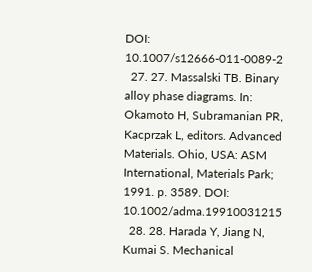DOI: 10.1007/s12666-011-0089-2
  27. 27. Massalski TB. Binary alloy phase diagrams. In: Okamoto H, Subramanian PR, Kacprzak L, editors. Advanced Materials. Ohio, USA: ASM International, Materials Park; 1991. p. 3589. DOI: 10.1002/adma.19910031215
  28. 28. Harada Y, Jiang N, Kumai S. Mechanical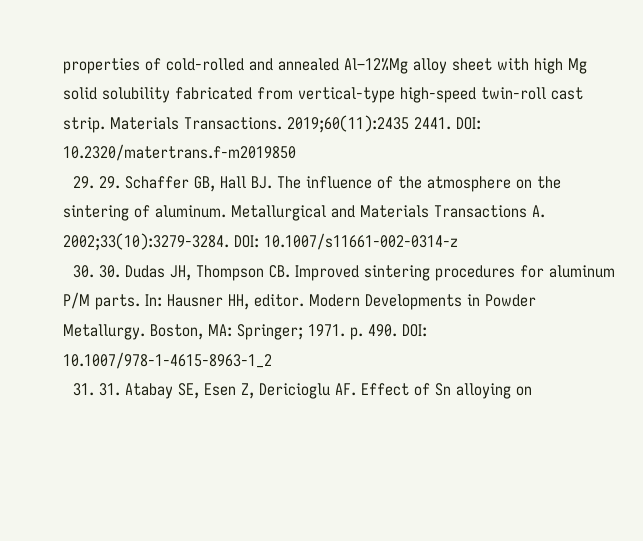properties of cold-rolled and annealed Al–12%Mg alloy sheet with high Mg solid solubility fabricated from vertical-type high-speed twin-roll cast strip. Materials Transactions. 2019;60(11):2435 2441. DOI: 10.2320/matertrans.f-m2019850
  29. 29. Schaffer GB, Hall BJ. The influence of the atmosphere on the sintering of aluminum. Metallurgical and Materials Transactions A. 2002;33(10):3279-3284. DOI: 10.1007/s11661-002-0314-z
  30. 30. Dudas JH, Thompson CB. Improved sintering procedures for aluminum P/M parts. In: Hausner HH, editor. Modern Developments in Powder Metallurgy. Boston, MA: Springer; 1971. p. 490. DOI: 10.1007/978-1-4615-8963-1_2
  31. 31. Atabay SE, Esen Z, Dericioglu AF. Effect of Sn alloying on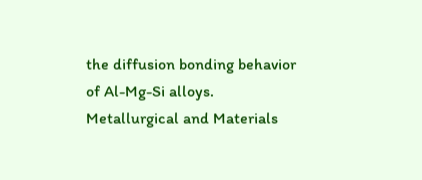the diffusion bonding behavior of Al-Mg-Si alloys. Metallurgical and Materials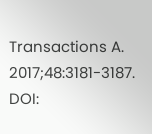Transactions A. 2017;48:3181-3187. DOI: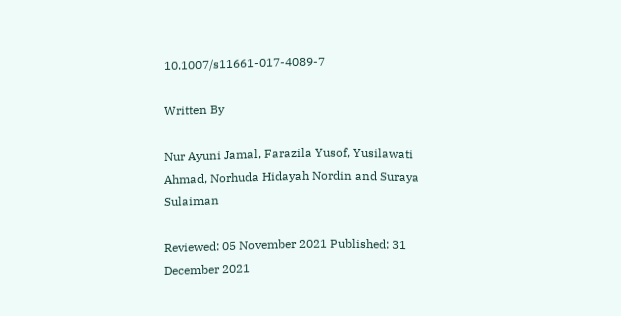10.1007/s11661-017-4089-7

Written By

Nur Ayuni Jamal, Farazila Yusof, Yusilawati Ahmad, Norhuda Hidayah Nordin and Suraya Sulaiman

Reviewed: 05 November 2021 Published: 31 December 2021